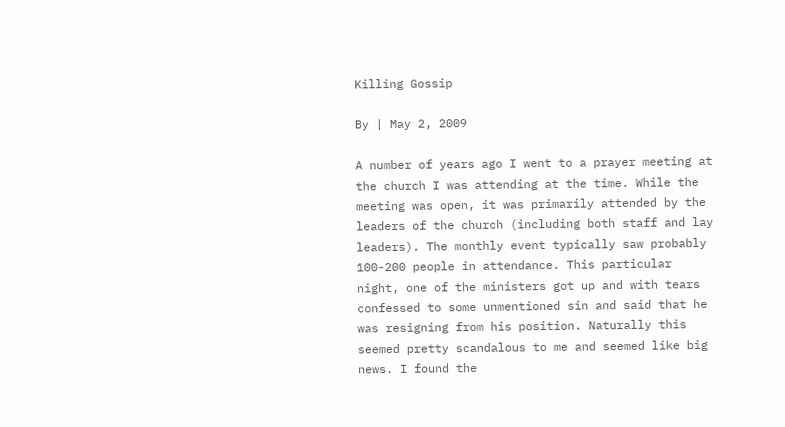Killing Gossip

By | May 2, 2009

A number of years ago I went to a prayer meeting at the church I was attending at the time. While the meeting was open, it was primarily attended by the leaders of the church (including both staff and lay leaders). The monthly event typically saw probably 100-200 people in attendance. This particular night, one of the ministers got up and with tears confessed to some unmentioned sin and said that he was resigning from his position. Naturally this seemed pretty scandalous to me and seemed like big news. I found the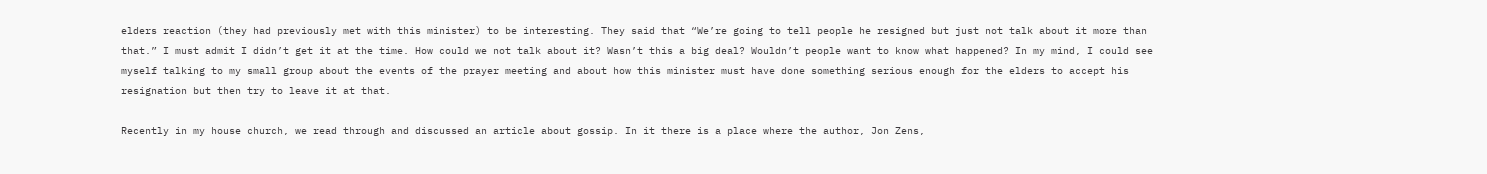elders reaction (they had previously met with this minister) to be interesting. They said that “We’re going to tell people he resigned but just not talk about it more than that.” I must admit I didn’t get it at the time. How could we not talk about it? Wasn’t this a big deal? Wouldn’t people want to know what happened? In my mind, I could see myself talking to my small group about the events of the prayer meeting and about how this minister must have done something serious enough for the elders to accept his resignation but then try to leave it at that.

Recently in my house church, we read through and discussed an article about gossip. In it there is a place where the author, Jon Zens,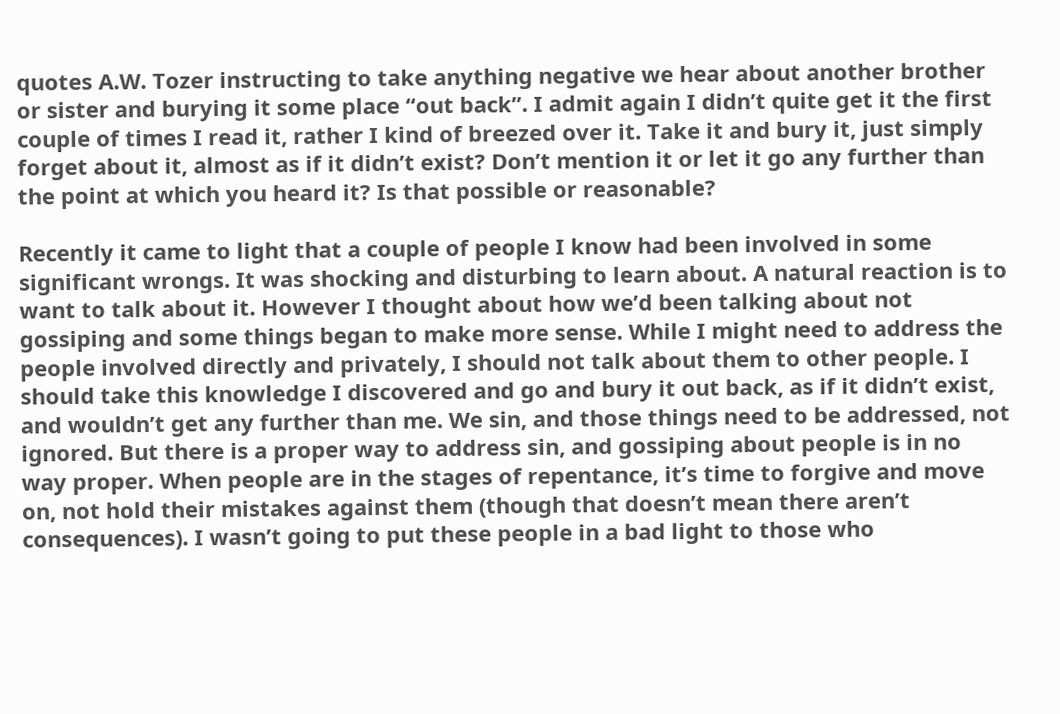quotes A.W. Tozer instructing to take anything negative we hear about another brother or sister and burying it some place “out back”. I admit again I didn’t quite get it the first couple of times I read it, rather I kind of breezed over it. Take it and bury it, just simply forget about it, almost as if it didn’t exist? Don’t mention it or let it go any further than the point at which you heard it? Is that possible or reasonable?

Recently it came to light that a couple of people I know had been involved in some significant wrongs. It was shocking and disturbing to learn about. A natural reaction is to want to talk about it. However I thought about how we’d been talking about not gossiping and some things began to make more sense. While I might need to address the people involved directly and privately, I should not talk about them to other people. I should take this knowledge I discovered and go and bury it out back, as if it didn’t exist, and wouldn’t get any further than me. We sin, and those things need to be addressed, not ignored. But there is a proper way to address sin, and gossiping about people is in no way proper. When people are in the stages of repentance, it’s time to forgive and move on, not hold their mistakes against them (though that doesn’t mean there aren’t consequences). I wasn’t going to put these people in a bad light to those who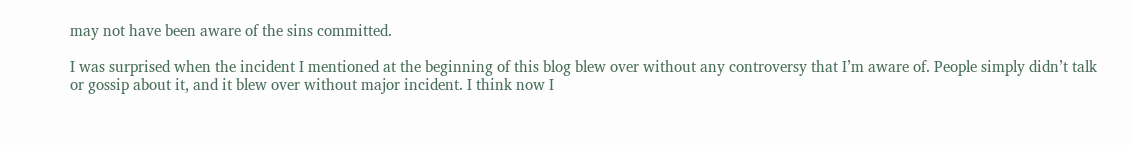may not have been aware of the sins committed.

I was surprised when the incident I mentioned at the beginning of this blog blew over without any controversy that I’m aware of. People simply didn’t talk or gossip about it, and it blew over without major incident. I think now I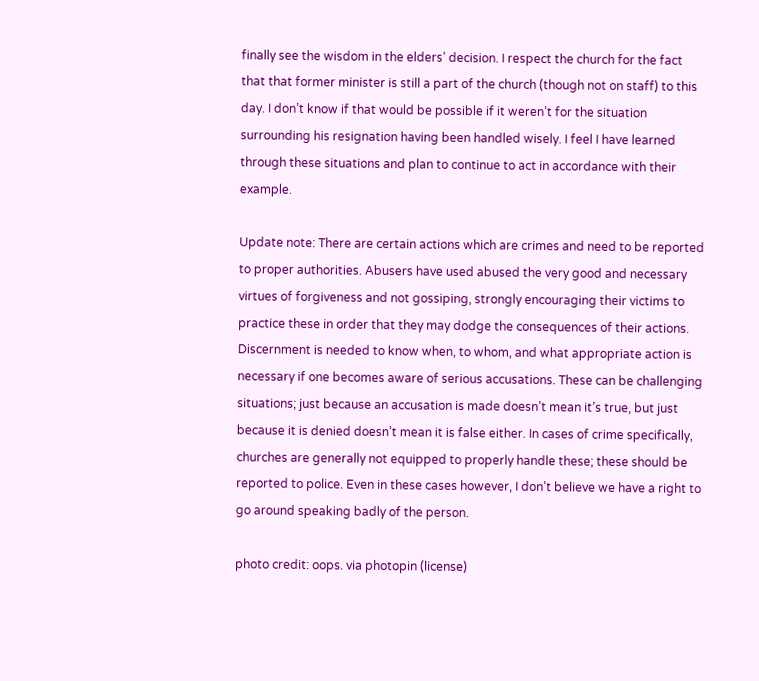finally see the wisdom in the elders’ decision. I respect the church for the fact that that former minister is still a part of the church (though not on staff) to this day. I don’t know if that would be possible if it weren’t for the situation surrounding his resignation having been handled wisely. I feel I have learned through these situations and plan to continue to act in accordance with their example.

Update note: There are certain actions which are crimes and need to be reported to proper authorities. Abusers have used abused the very good and necessary virtues of forgiveness and not gossiping, strongly encouraging their victims to practice these in order that they may dodge the consequences of their actions. Discernment is needed to know when, to whom, and what appropriate action is necessary if one becomes aware of serious accusations. These can be challenging situations; just because an accusation is made doesn’t mean it’s true, but just because it is denied doesn’t mean it is false either. In cases of crime specifically, churches are generally not equipped to properly handle these; these should be reported to police. Even in these cases however, I don’t believe we have a right to go around speaking badly of the person.

photo credit: oops. via photopin (license)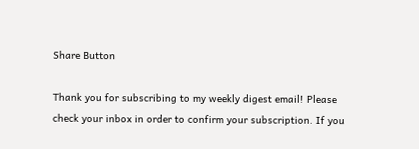Share Button

Thank you for subscribing to my weekly digest email! Please check your inbox in order to confirm your subscription. If you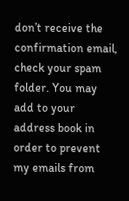don’t receive the confirmation email, check your spam folder. You may add to your address book in order to prevent my emails from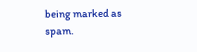being marked as spam.